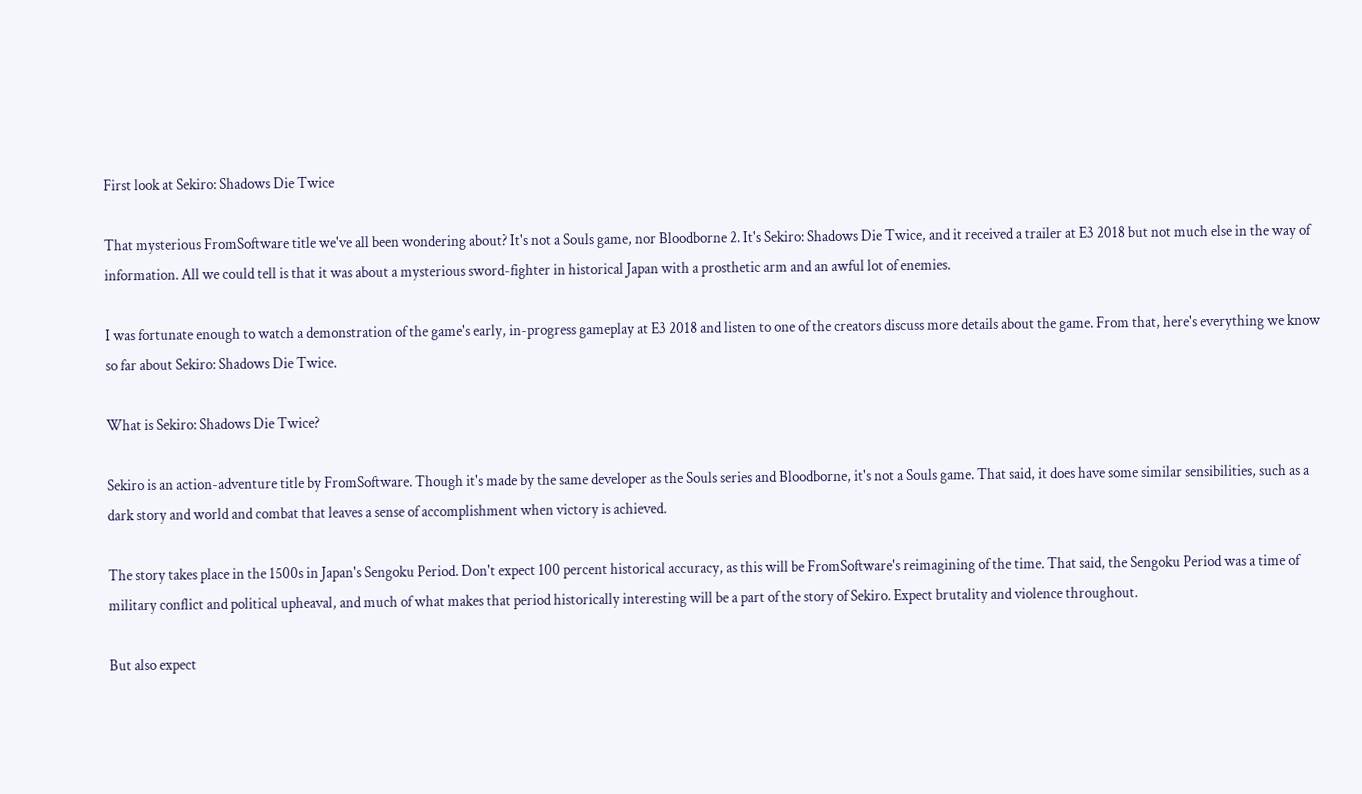First look at Sekiro: Shadows Die Twice

That mysterious FromSoftware title we've all been wondering about? It's not a Souls game, nor Bloodborne 2. It's Sekiro: Shadows Die Twice, and it received a trailer at E3 2018 but not much else in the way of information. All we could tell is that it was about a mysterious sword-fighter in historical Japan with a prosthetic arm and an awful lot of enemies.

I was fortunate enough to watch a demonstration of the game's early, in-progress gameplay at E3 2018 and listen to one of the creators discuss more details about the game. From that, here's everything we know so far about Sekiro: Shadows Die Twice.

What is Sekiro: Shadows Die Twice?

Sekiro is an action-adventure title by FromSoftware. Though it's made by the same developer as the Souls series and Bloodborne, it's not a Souls game. That said, it does have some similar sensibilities, such as a dark story and world and combat that leaves a sense of accomplishment when victory is achieved.

The story takes place in the 1500s in Japan's Sengoku Period. Don't expect 100 percent historical accuracy, as this will be FromSoftware's reimagining of the time. That said, the Sengoku Period was a time of military conflict and political upheaval, and much of what makes that period historically interesting will be a part of the story of Sekiro. Expect brutality and violence throughout.

But also expect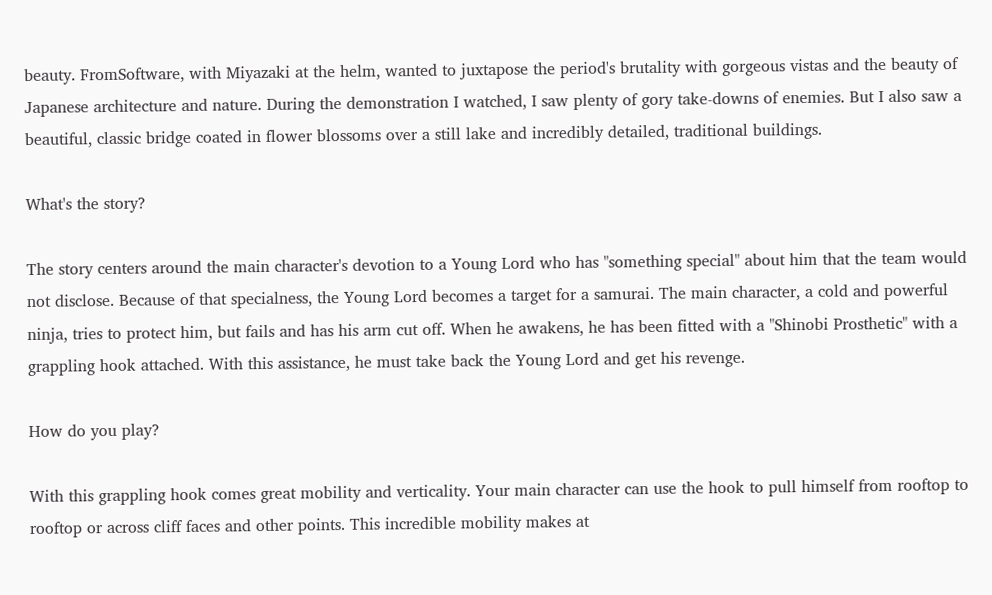beauty. FromSoftware, with Miyazaki at the helm, wanted to juxtapose the period's brutality with gorgeous vistas and the beauty of Japanese architecture and nature. During the demonstration I watched, I saw plenty of gory take-downs of enemies. But I also saw a beautiful, classic bridge coated in flower blossoms over a still lake and incredibly detailed, traditional buildings.

What's the story?

The story centers around the main character's devotion to a Young Lord who has "something special" about him that the team would not disclose. Because of that specialness, the Young Lord becomes a target for a samurai. The main character, a cold and powerful ninja, tries to protect him, but fails and has his arm cut off. When he awakens, he has been fitted with a "Shinobi Prosthetic" with a grappling hook attached. With this assistance, he must take back the Young Lord and get his revenge.

How do you play?

With this grappling hook comes great mobility and verticality. Your main character can use the hook to pull himself from rooftop to rooftop or across cliff faces and other points. This incredible mobility makes at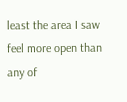least the area I saw feel more open than any of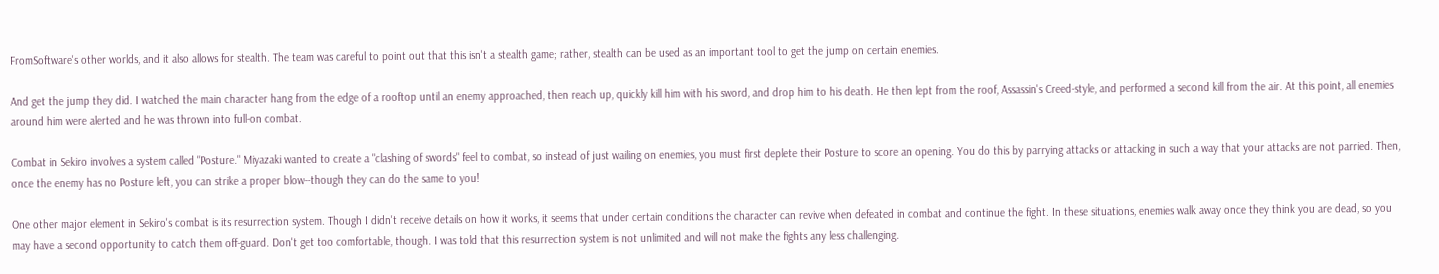FromSoftware's other worlds, and it also allows for stealth. The team was careful to point out that this isn't a stealth game; rather, stealth can be used as an important tool to get the jump on certain enemies.

And get the jump they did. I watched the main character hang from the edge of a rooftop until an enemy approached, then reach up, quickly kill him with his sword, and drop him to his death. He then lept from the roof, Assassin's Creed-style, and performed a second kill from the air. At this point, all enemies around him were alerted and he was thrown into full-on combat.

Combat in Sekiro involves a system called "Posture." Miyazaki wanted to create a "clashing of swords" feel to combat, so instead of just wailing on enemies, you must first deplete their Posture to score an opening. You do this by parrying attacks or attacking in such a way that your attacks are not parried. Then, once the enemy has no Posture left, you can strike a proper blow--though they can do the same to you!

One other major element in Sekiro's combat is its resurrection system. Though I didn't receive details on how it works, it seems that under certain conditions the character can revive when defeated in combat and continue the fight. In these situations, enemies walk away once they think you are dead, so you may have a second opportunity to catch them off-guard. Don't get too comfortable, though. I was told that this resurrection system is not unlimited and will not make the fights any less challenging.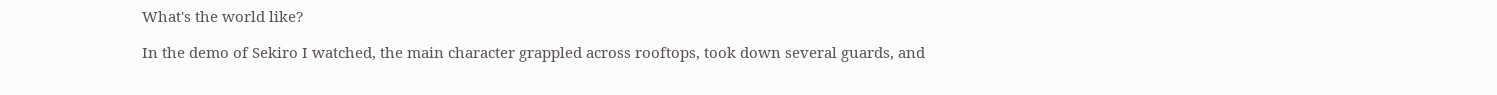What's the world like?

In the demo of Sekiro I watched, the main character grappled across rooftops, took down several guards, and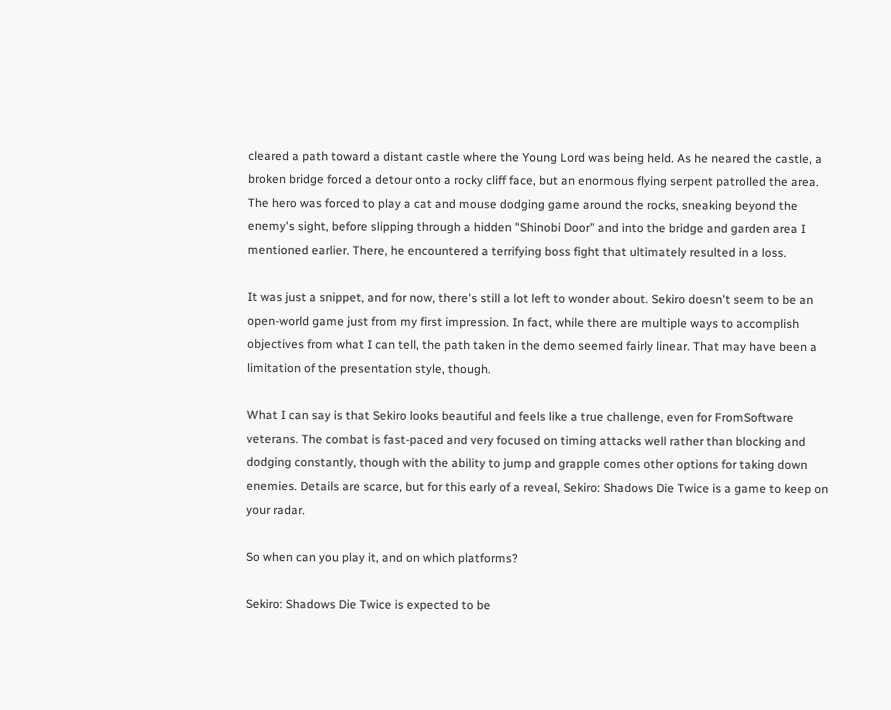cleared a path toward a distant castle where the Young Lord was being held. As he neared the castle, a broken bridge forced a detour onto a rocky cliff face, but an enormous flying serpent patrolled the area. The hero was forced to play a cat and mouse dodging game around the rocks, sneaking beyond the enemy's sight, before slipping through a hidden "Shinobi Door" and into the bridge and garden area I mentioned earlier. There, he encountered a terrifying boss fight that ultimately resulted in a loss.

It was just a snippet, and for now, there's still a lot left to wonder about. Sekiro doesn't seem to be an open-world game just from my first impression. In fact, while there are multiple ways to accomplish objectives from what I can tell, the path taken in the demo seemed fairly linear. That may have been a limitation of the presentation style, though.

What I can say is that Sekiro looks beautiful and feels like a true challenge, even for FromSoftware veterans. The combat is fast-paced and very focused on timing attacks well rather than blocking and dodging constantly, though with the ability to jump and grapple comes other options for taking down enemies. Details are scarce, but for this early of a reveal, Sekiro: Shadows Die Twice is a game to keep on your radar.

So when can you play it, and on which platforms?

Sekiro: Shadows Die Twice is expected to be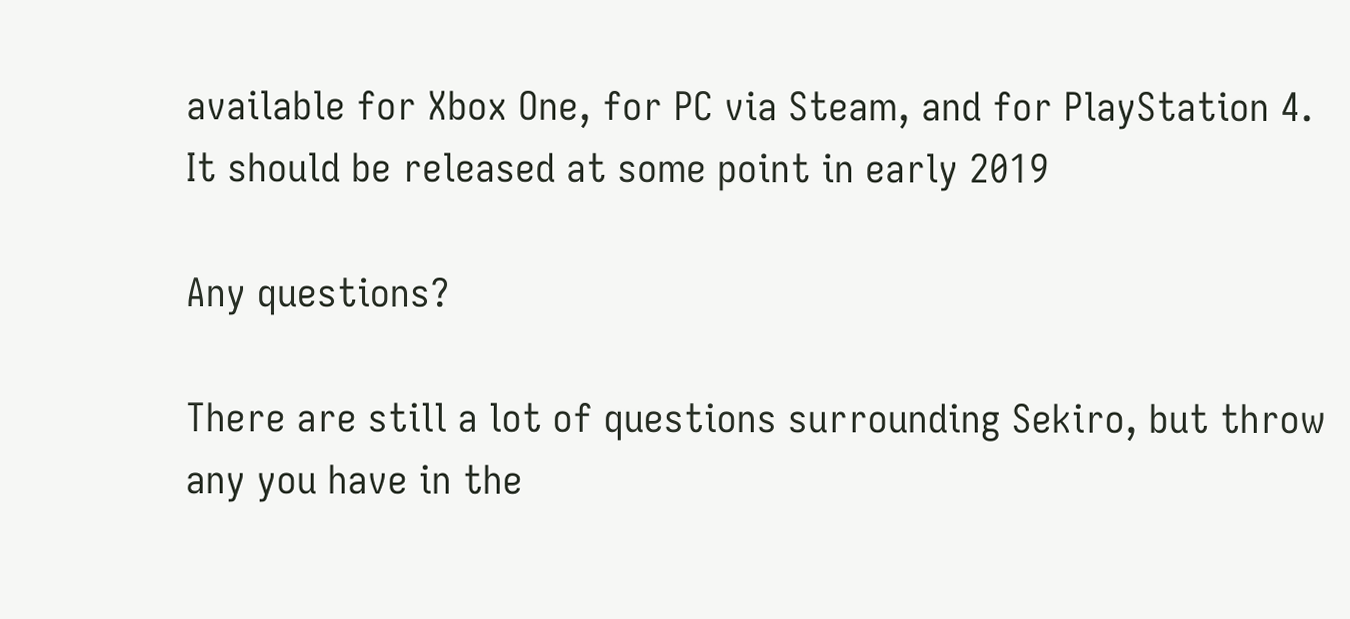available for Xbox One, for PC via Steam, and for PlayStation 4. It should be released at some point in early 2019

Any questions?

There are still a lot of questions surrounding Sekiro, but throw any you have in the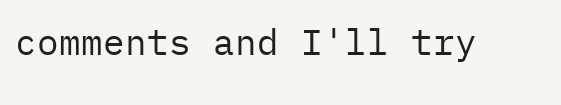comments and I'll try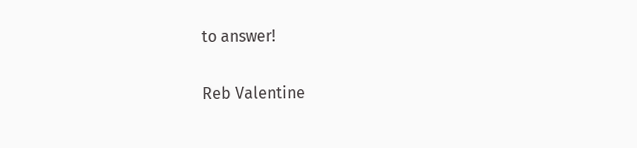to answer!

Reb Valentine